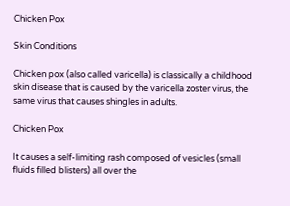Chicken Pox

Skin Conditions

Chicken pox (also called varicella) is classically a childhood skin disease that is caused by the varicella zoster virus, the same virus that causes shingles in adults.

Chicken Pox

It causes a self-limiting rash composed of vesicles (small fluids filled blisters) all over the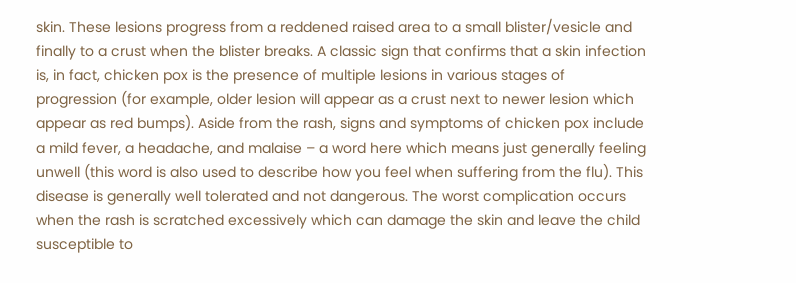skin. These lesions progress from a reddened raised area to a small blister/vesicle and finally to a crust when the blister breaks. A classic sign that confirms that a skin infection is, in fact, chicken pox is the presence of multiple lesions in various stages of progression (for example, older lesion will appear as a crust next to newer lesion which appear as red bumps). Aside from the rash, signs and symptoms of chicken pox include a mild fever, a headache, and malaise – a word here which means just generally feeling unwell (this word is also used to describe how you feel when suffering from the flu). This disease is generally well tolerated and not dangerous. The worst complication occurs when the rash is scratched excessively which can damage the skin and leave the child susceptible to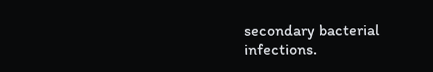secondary bacterial infections.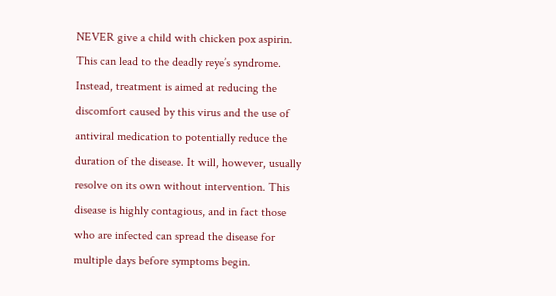NEVER give a child with chicken pox aspirin. This can lead to the deadly reye’s syndrome. Instead, treatment is aimed at reducing the discomfort caused by this virus and the use of antiviral medication to potentially reduce the duration of the disease. It will, however, usually resolve on its own without intervention. This disease is highly contagious, and in fact those who are infected can spread the disease for multiple days before symptoms begin.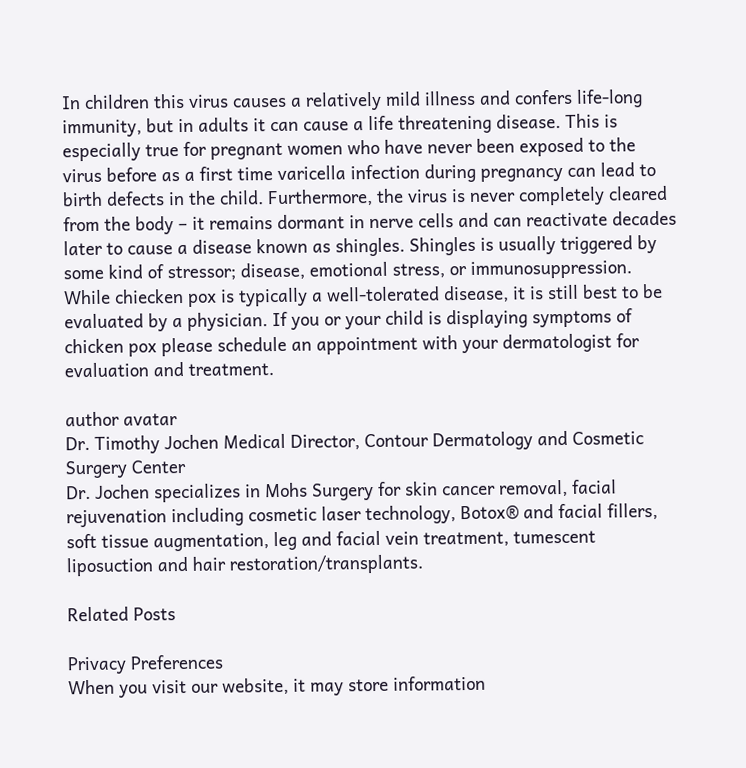In children this virus causes a relatively mild illness and confers life-long immunity, but in adults it can cause a life threatening disease. This is especially true for pregnant women who have never been exposed to the virus before as a first time varicella infection during pregnancy can lead to birth defects in the child. Furthermore, the virus is never completely cleared from the body – it remains dormant in nerve cells and can reactivate decades later to cause a disease known as shingles. Shingles is usually triggered by some kind of stressor; disease, emotional stress, or immunosuppression. While chiecken pox is typically a well-tolerated disease, it is still best to be evaluated by a physician. If you or your child is displaying symptoms of chicken pox please schedule an appointment with your dermatologist for evaluation and treatment.

author avatar
Dr. Timothy Jochen Medical Director, Contour Dermatology and Cosmetic Surgery Center
Dr. Jochen specializes in Mohs Surgery for skin cancer removal, facial rejuvenation including cosmetic laser technology, Botox® and facial fillers, soft tissue augmentation, leg and facial vein treatment, tumescent liposuction and hair restoration/transplants.

Related Posts

Privacy Preferences
When you visit our website, it may store information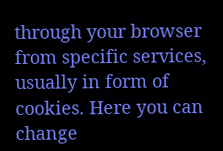through your browser from specific services, usually in form of cookies. Here you can change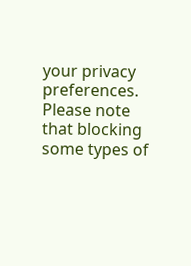your privacy preferences. Please note that blocking some types of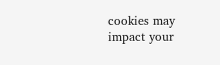cookies may impact your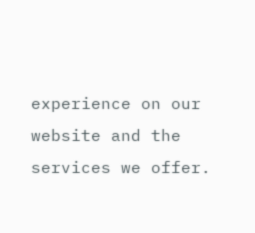experience on our website and the services we offer.